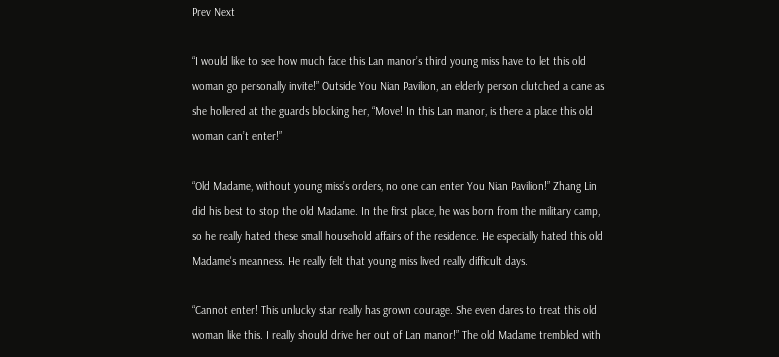Prev Next

“I would like to see how much face this Lan manor’s third young miss have to let this old woman go personally invite!” Outside You Nian Pavilion, an elderly person clutched a cane as she hollered at the guards blocking her, “Move! In this Lan manor, is there a place this old woman can’t enter!”

“Old Madame, without young miss’s orders, no one can enter You Nian Pavilion!” Zhang Lin did his best to stop the old Madame. In the first place, he was born from the military camp, so he really hated these small household affairs of the residence. He especially hated this old Madame's meanness. He really felt that young miss lived really difficult days.

“Cannot enter! This unlucky star really has grown courage. She even dares to treat this old woman like this. I really should drive her out of Lan manor!” The old Madame trembled with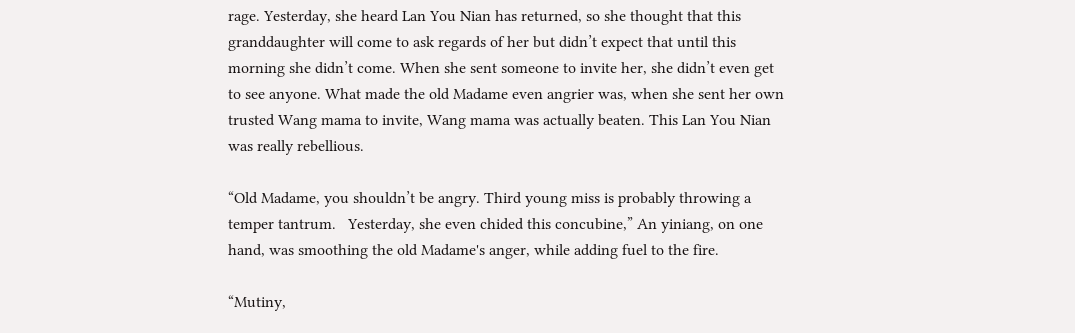rage. Yesterday, she heard Lan You Nian has returned, so she thought that this granddaughter will come to ask regards of her but didn’t expect that until this morning she didn’t come. When she sent someone to invite her, she didn’t even get to see anyone. What made the old Madame even angrier was, when she sent her own trusted Wang mama to invite, Wang mama was actually beaten. This Lan You Nian was really rebellious.

“Old Madame, you shouldn’t be angry. Third young miss is probably throwing a temper tantrum.   Yesterday, she even chided this concubine,” An yiniang, on one hand, was smoothing the old Madame's anger, while adding fuel to the fire.

“Mutiny,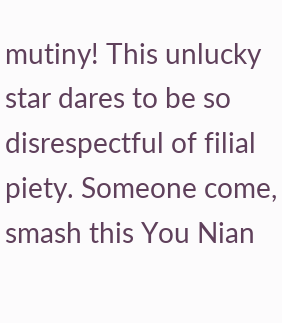mutiny! This unlucky star dares to be so disrespectful of filial piety. Someone come, smash this You Nian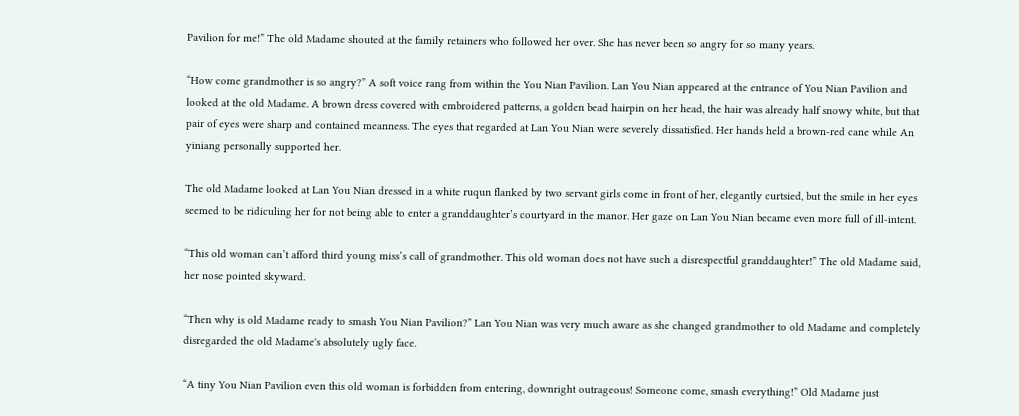Pavilion for me!” The old Madame shouted at the family retainers who followed her over. She has never been so angry for so many years.

“How come grandmother is so angry?” A soft voice rang from within the You Nian Pavilion. Lan You Nian appeared at the entrance of You Nian Pavilion and looked at the old Madame. A brown dress covered with embroidered patterns, a golden bead hairpin on her head, the hair was already half snowy white, but that pair of eyes were sharp and contained meanness. The eyes that regarded at Lan You Nian were severely dissatisfied. Her hands held a brown-red cane while An yiniang personally supported her.

The old Madame looked at Lan You Nian dressed in a white ruqun flanked by two servant girls come in front of her, elegantly curtsied, but the smile in her eyes seemed to be ridiculing her for not being able to enter a granddaughter’s courtyard in the manor. Her gaze on Lan You Nian became even more full of ill-intent.

“This old woman can’t afford third young miss’s call of grandmother. This old woman does not have such a disrespectful granddaughter!” The old Madame said, her nose pointed skyward.

“Then why is old Madame ready to smash You Nian Pavilion?” Lan You Nian was very much aware as she changed grandmother to old Madame and completely disregarded the old Madame's absolutely ugly face.

“A tiny You Nian Pavilion even this old woman is forbidden from entering, downright outrageous! Someone come, smash everything!” Old Madame just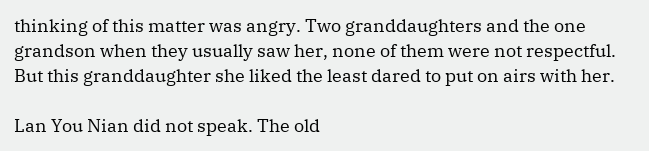thinking of this matter was angry. Two granddaughters and the one grandson when they usually saw her, none of them were not respectful. But this granddaughter she liked the least dared to put on airs with her.

Lan You Nian did not speak. The old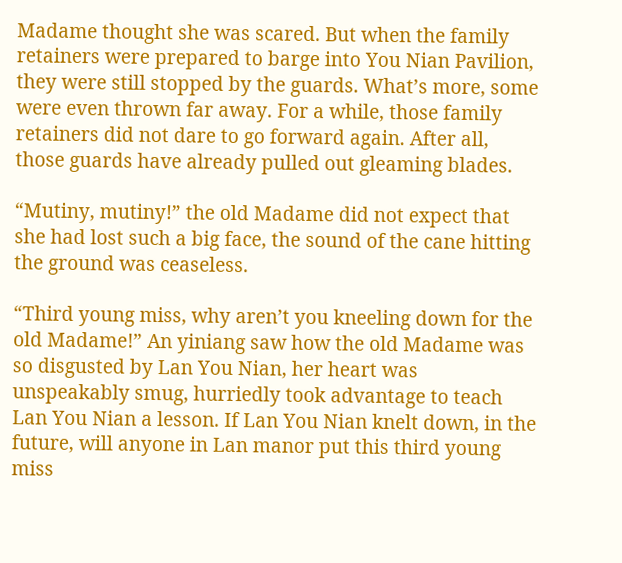Madame thought she was scared. But when the family retainers were prepared to barge into You Nian Pavilion, they were still stopped by the guards. What’s more, some were even thrown far away. For a while, those family retainers did not dare to go forward again. After all, those guards have already pulled out gleaming blades.

“Mutiny, mutiny!” the old Madame did not expect that she had lost such a big face, the sound of the cane hitting the ground was ceaseless.

“Third young miss, why aren’t you kneeling down for the old Madame!” An yiniang saw how the old Madame was so disgusted by Lan You Nian, her heart was unspeakably smug, hurriedly took advantage to teach Lan You Nian a lesson. If Lan You Nian knelt down, in the future, will anyone in Lan manor put this third young miss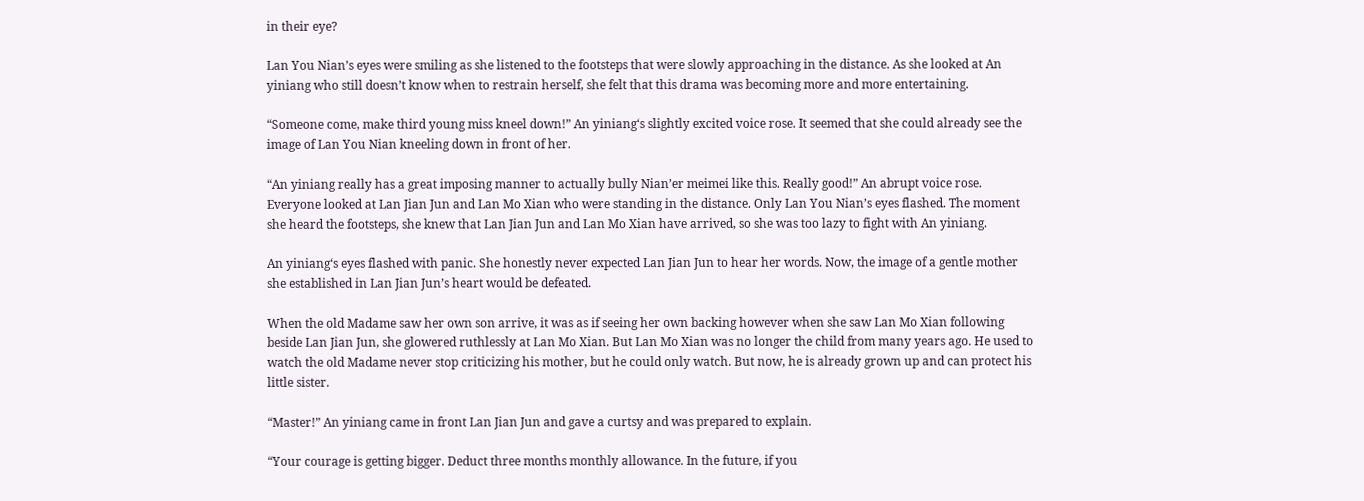in their eye?

Lan You Nian’s eyes were smiling as she listened to the footsteps that were slowly approaching in the distance. As she looked at An yiniang who still doesn’t know when to restrain herself, she felt that this drama was becoming more and more entertaining.

“Someone come, make third young miss kneel down!” An yiniang‘s slightly excited voice rose. It seemed that she could already see the image of Lan You Nian kneeling down in front of her.

“An yiniang really has a great imposing manner to actually bully Nian’er meimei like this. Really good!” An abrupt voice rose. Everyone looked at Lan Jian Jun and Lan Mo Xian who were standing in the distance. Only Lan You Nian’s eyes flashed. The moment she heard the footsteps, she knew that Lan Jian Jun and Lan Mo Xian have arrived, so she was too lazy to fight with An yiniang.

An yiniang‘s eyes flashed with panic. She honestly never expected Lan Jian Jun to hear her words. Now, the image of a gentle mother she established in Lan Jian Jun’s heart would be defeated.

When the old Madame saw her own son arrive, it was as if seeing her own backing however when she saw Lan Mo Xian following beside Lan Jian Jun, she glowered ruthlessly at Lan Mo Xian. But Lan Mo Xian was no longer the child from many years ago. He used to watch the old Madame never stop criticizing his mother, but he could only watch. But now, he is already grown up and can protect his little sister.

“Master!” An yiniang came in front Lan Jian Jun and gave a curtsy and was prepared to explain.

“Your courage is getting bigger. Deduct three months monthly allowance. In the future, if you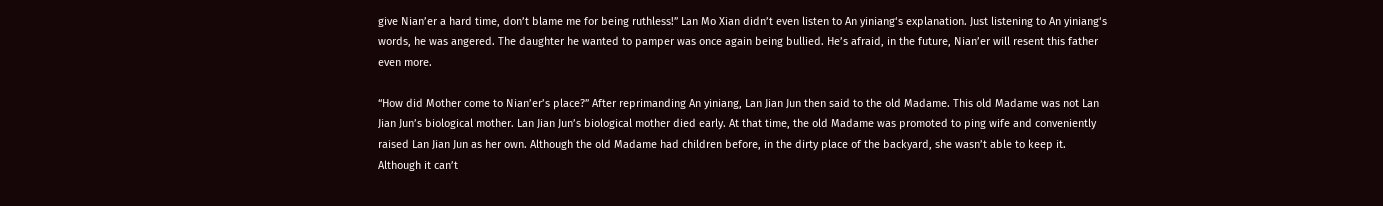give Nian’er a hard time, don’t blame me for being ruthless!” Lan Mo Xian didn’t even listen to An yiniang‘s explanation. Just listening to An yiniang‘s words, he was angered. The daughter he wanted to pamper was once again being bullied. He’s afraid, in the future, Nian’er will resent this father even more.

“How did Mother come to Nian’er’s place?” After reprimanding An yiniang, Lan Jian Jun then said to the old Madame. This old Madame was not Lan Jian Jun’s biological mother. Lan Jian Jun’s biological mother died early. At that time, the old Madame was promoted to ping wife and conveniently raised Lan Jian Jun as her own. Although the old Madame had children before, in the dirty place of the backyard, she wasn’t able to keep it. Although it can’t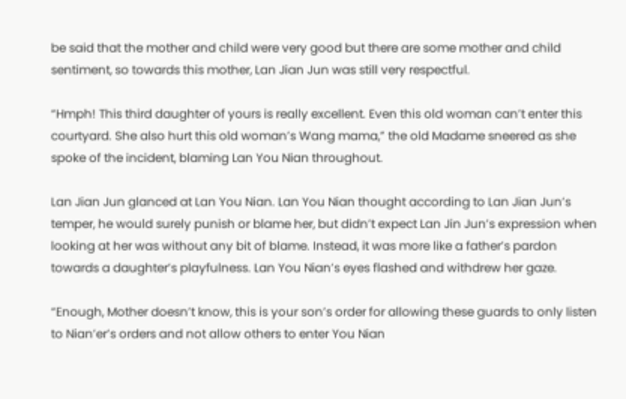be said that the mother and child were very good but there are some mother and child sentiment, so towards this mother, Lan Jian Jun was still very respectful.

“Hmph! This third daughter of yours is really excellent. Even this old woman can’t enter this courtyard. She also hurt this old woman’s Wang mama,” the old Madame sneered as she spoke of the incident, blaming Lan You Nian throughout.

Lan Jian Jun glanced at Lan You Nian. Lan You Nian thought according to Lan Jian Jun’s temper, he would surely punish or blame her, but didn’t expect Lan Jin Jun’s expression when looking at her was without any bit of blame. Instead, it was more like a father’s pardon towards a daughter’s playfulness. Lan You Nian’s eyes flashed and withdrew her gaze.

“Enough, Mother doesn’t know, this is your son’s order for allowing these guards to only listen to Nian’er’s orders and not allow others to enter You Nian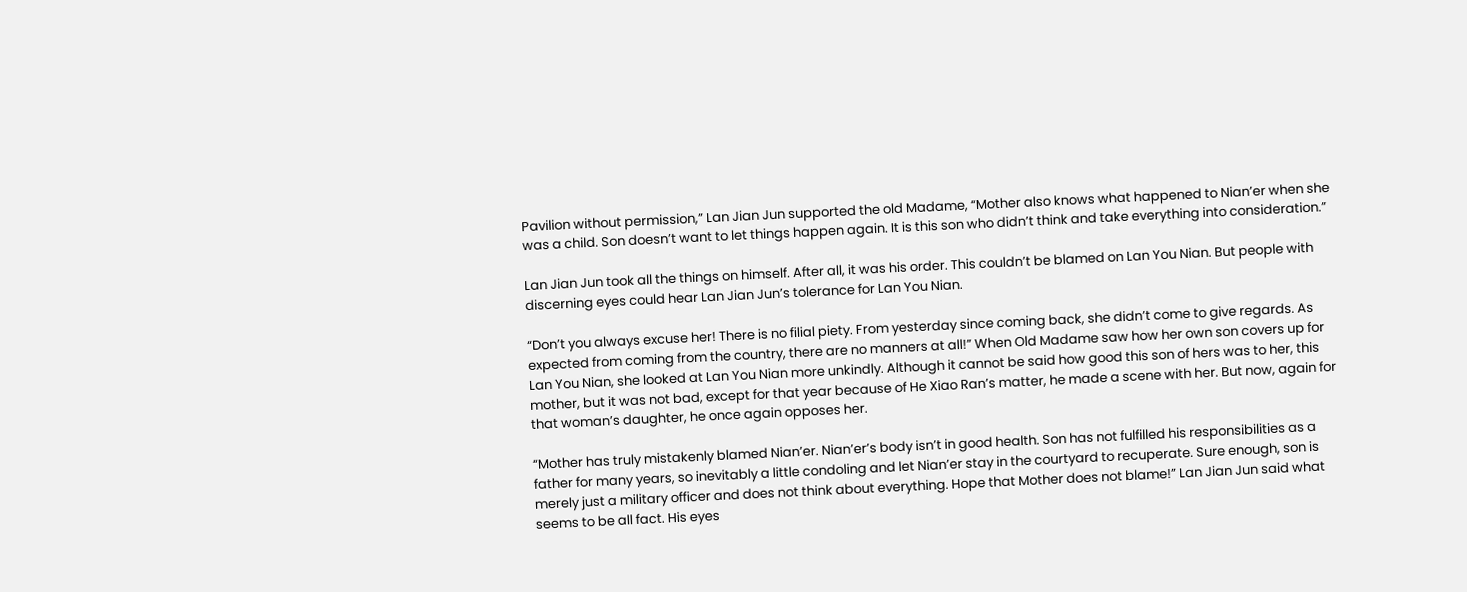Pavilion without permission,” Lan Jian Jun supported the old Madame, “Mother also knows what happened to Nian’er when she was a child. Son doesn’t want to let things happen again. It is this son who didn’t think and take everything into consideration.”

Lan Jian Jun took all the things on himself. After all, it was his order. This couldn’t be blamed on Lan You Nian. But people with discerning eyes could hear Lan Jian Jun’s tolerance for Lan You Nian.

“Don’t you always excuse her! There is no filial piety. From yesterday since coming back, she didn’t come to give regards. As expected from coming from the country, there are no manners at all!” When Old Madame saw how her own son covers up for Lan You Nian, she looked at Lan You Nian more unkindly. Although it cannot be said how good this son of hers was to her, this mother, but it was not bad, except for that year because of He Xiao Ran’s matter, he made a scene with her. But now, again for that woman’s daughter, he once again opposes her.

“Mother has truly mistakenly blamed Nian’er. Nian’er’s body isn’t in good health. Son has not fulfilled his responsibilities as a father for many years, so inevitably a little condoling and let Nian’er stay in the courtyard to recuperate. Sure enough, son is merely just a military officer and does not think about everything. Hope that Mother does not blame!” Lan Jian Jun said what seems to be all fact. His eyes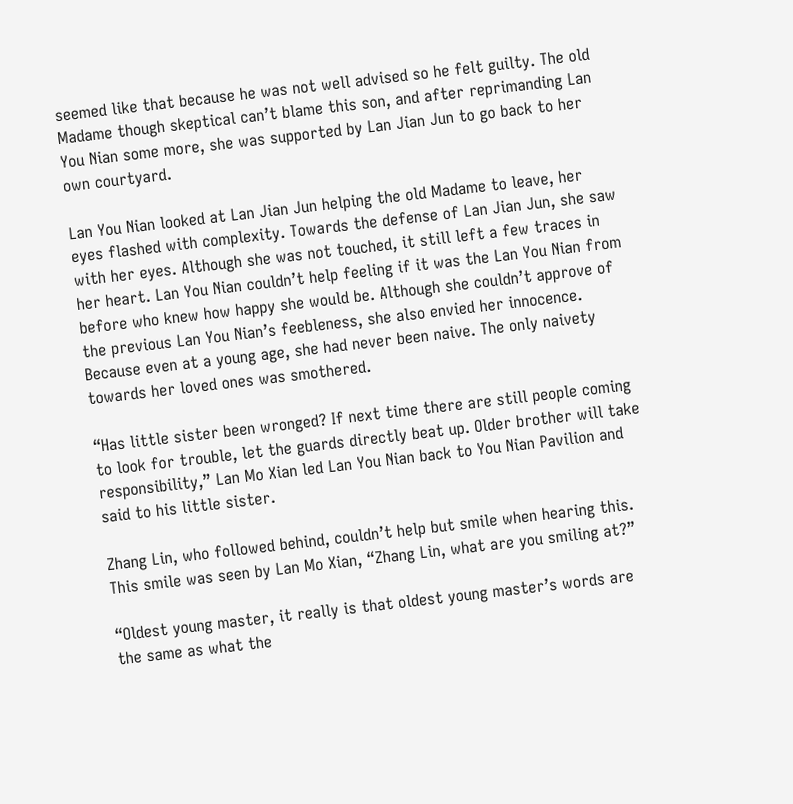seemed like that because he was not well advised so he felt guilty. The old Madame though skeptical can’t blame this son, and after reprimanding Lan You Nian some more, she was supported by Lan Jian Jun to go back to her own courtyard.

Lan You Nian looked at Lan Jian Jun helping the old Madame to leave, her eyes flashed with complexity. Towards the defense of Lan Jian Jun, she saw with her eyes. Although she was not touched, it still left a few traces in her heart. Lan You Nian couldn’t help feeling if it was the Lan You Nian from before who knew how happy she would be. Although she couldn’t approve of the previous Lan You Nian’s feebleness, she also envied her innocence. Because even at a young age, she had never been naive. The only naivety towards her loved ones was smothered.

“Has little sister been wronged? If next time there are still people coming to look for trouble, let the guards directly beat up. Older brother will take responsibility,” Lan Mo Xian led Lan You Nian back to You Nian Pavilion and said to his little sister.

Zhang Lin, who followed behind, couldn’t help but smile when hearing this. This smile was seen by Lan Mo Xian, “Zhang Lin, what are you smiling at?”

“Oldest young master, it really is that oldest young master’s words are the same as what the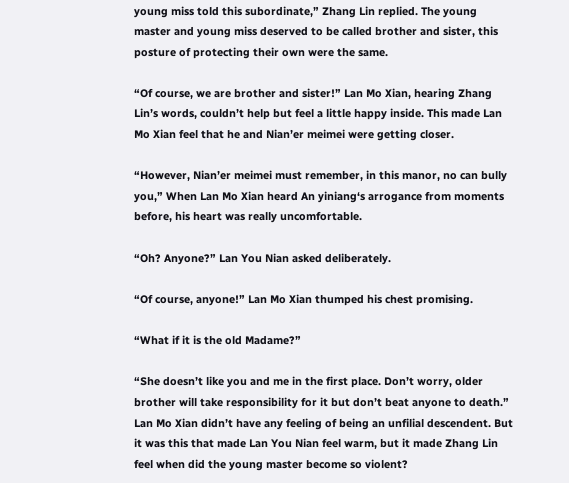young miss told this subordinate,” Zhang Lin replied. The young master and young miss deserved to be called brother and sister, this posture of protecting their own were the same.

“Of course, we are brother and sister!” Lan Mo Xian, hearing Zhang Lin’s words, couldn’t help but feel a little happy inside. This made Lan Mo Xian feel that he and Nian’er meimei were getting closer.

“However, Nian’er meimei must remember, in this manor, no can bully you,” When Lan Mo Xian heard An yiniang‘s arrogance from moments before, his heart was really uncomfortable.

“Oh? Anyone?” Lan You Nian asked deliberately.

“Of course, anyone!” Lan Mo Xian thumped his chest promising.

“What if it is the old Madame?”

“She doesn’t like you and me in the first place. Don’t worry, older brother will take responsibility for it but don’t beat anyone to death.” Lan Mo Xian didn’t have any feeling of being an unfilial descendent. But it was this that made Lan You Nian feel warm, but it made Zhang Lin feel when did the young master become so violent?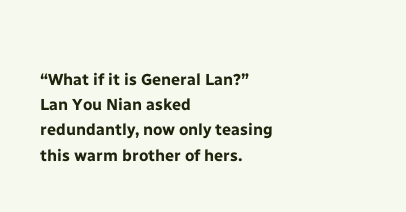“What if it is General Lan?” Lan You Nian asked redundantly, now only teasing this warm brother of hers.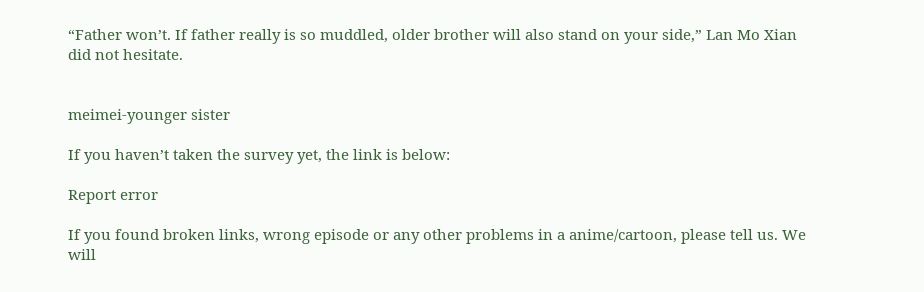“Father won’t. If father really is so muddled, older brother will also stand on your side,” Lan Mo Xian did not hesitate.


meimei-younger sister

If you haven’t taken the survey yet, the link is below:

Report error

If you found broken links, wrong episode or any other problems in a anime/cartoon, please tell us. We will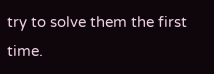try to solve them the first time.